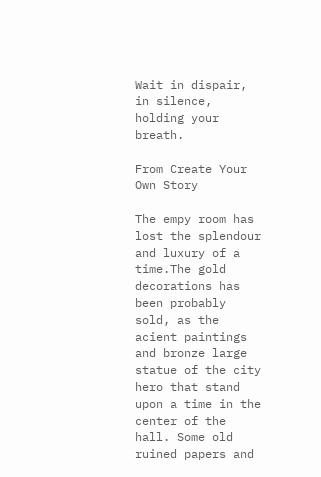Wait in dispair, in silence, holding your breath.

From Create Your Own Story

The empy room has lost the splendour and luxury of a time.The gold decorations has been probably sold, as the acient paintings and bronze large statue of the city hero that stand upon a time in the center of the hall. Some old ruined papers and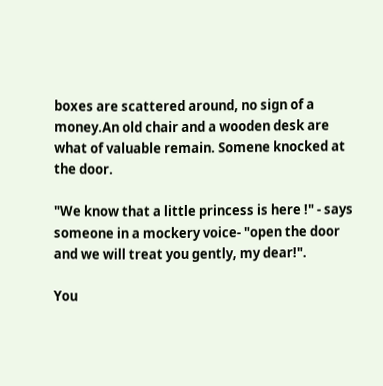boxes are scattered around, no sign of a money.An old chair and a wooden desk are what of valuable remain. Somene knocked at the door.

"We know that a little princess is here !" - says someone in a mockery voice- "open the door and we will treat you gently, my dear!".

You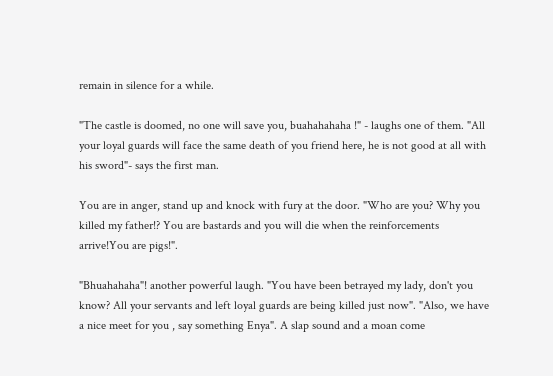remain in silence for a while.

"The castle is doomed, no one will save you, buahahahaha !" - laughs one of them. "All your loyal guards will face the same death of you friend here, he is not good at all with his sword"- says the first man.

You are in anger, stand up and knock with fury at the door. "Who are you? Why you killed my father!? You are bastards and you will die when the reinforcements arrive!You are pigs!".

"Bhuahahaha"! another powerful laugh. "You have been betrayed my lady, don't you know? All your servants and left loyal guards are being killed just now". "Also, we have a nice meet for you , say something Enya". A slap sound and a moan come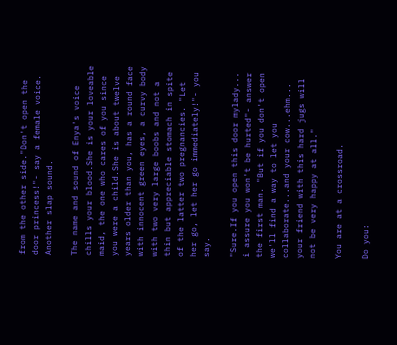from the other side."Don't open the door princess!"- say a female voice. Another slap sound.

The name and sound of Enya's voice chills your blood.She is your loveable maid, the one who cares of you since you were a child.She is about twelve years older than you, has a round face with innocent green eyes, a curvy body with two very large boobs and not a thin but appreciable stomach in spite of the latter two pregnancies. "Let her go, let her go immediately!"- you say.

"Sure.If you open this door mylady... i assure you won't be hurted"- answer the first man. "But if you don't open we'll find a way to let you collaborate...and your cow...ehm... your friend with this hard jugs will not be very happy at all."

You are at a crossroad.

Do you: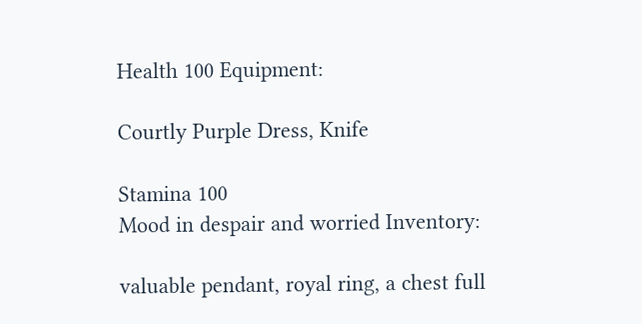Health 100 Equipment:

Courtly Purple Dress, Knife

Stamina 100
Mood in despair and worried Inventory:

valuable pendant, royal ring, a chest full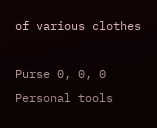of various clothes

Purse 0, 0, 0
Personal tools